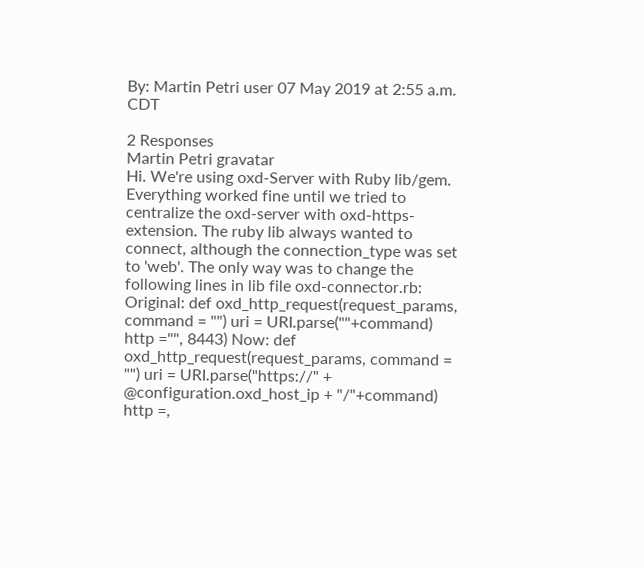By: Martin Petri user 07 May 2019 at 2:55 a.m. CDT

2 Responses
Martin Petri gravatar
Hi. We're using oxd-Server with Ruby lib/gem. Everything worked fine until we tried to centralize the oxd-server with oxd-https-extension. The ruby lib always wanted to connect, although the connection_type was set to 'web'. The only way was to change the following lines in lib file oxd-connector.rb: Original: def oxd_http_request(request_params, command = "") uri = URI.parse(""+command) http ="", 8443) Now: def oxd_http_request(request_params, command = "") uri = URI.parse("https://" + @configuration.oxd_host_ip + "/"+command) http =,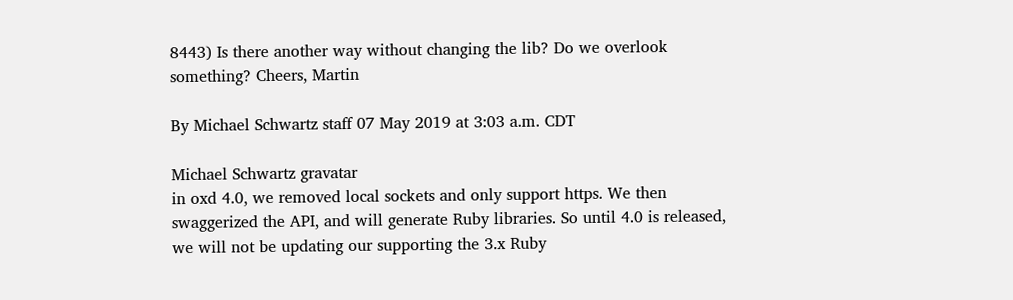8443) Is there another way without changing the lib? Do we overlook something? Cheers, Martin

By Michael Schwartz staff 07 May 2019 at 3:03 a.m. CDT

Michael Schwartz gravatar
in oxd 4.0, we removed local sockets and only support https. We then swaggerized the API, and will generate Ruby libraries. So until 4.0 is released, we will not be updating our supporting the 3.x Ruby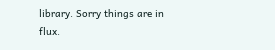library. Sorry things are in flux.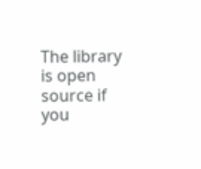The library is open source if you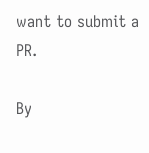want to submit a PR.

By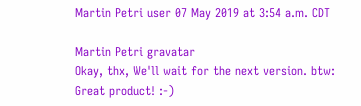Martin Petri user 07 May 2019 at 3:54 a.m. CDT

Martin Petri gravatar
Okay, thx, We'll wait for the next version. btw: Great product! :-)